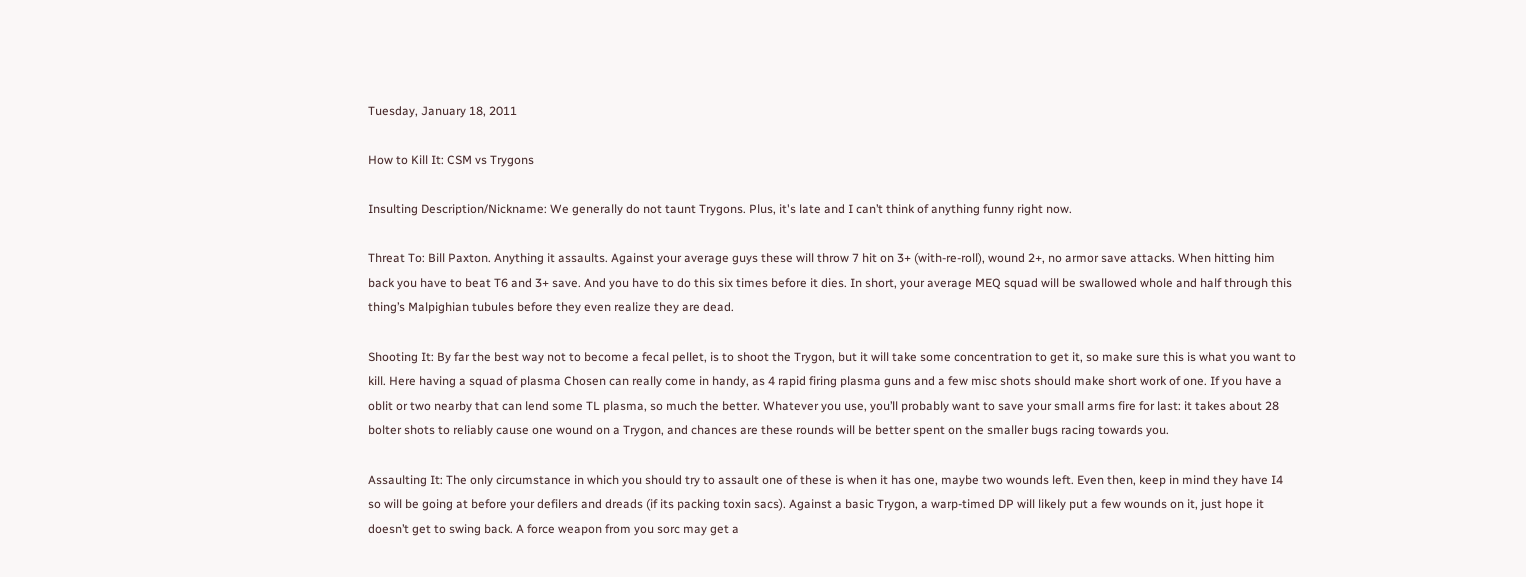Tuesday, January 18, 2011

How to Kill It: CSM vs Trygons

Insulting Description/Nickname: We generally do not taunt Trygons. Plus, it's late and I can’t think of anything funny right now.

Threat To: Bill Paxton. Anything it assaults. Against your average guys these will throw 7 hit on 3+ (with-re-roll), wound 2+, no armor save attacks. When hitting him back you have to beat T6 and 3+ save. And you have to do this six times before it dies. In short, your average MEQ squad will be swallowed whole and half through this thing’s Malpighian tubules before they even realize they are dead.

Shooting It: By far the best way not to become a fecal pellet, is to shoot the Trygon, but it will take some concentration to get it, so make sure this is what you want to kill. Here having a squad of plasma Chosen can really come in handy, as 4 rapid firing plasma guns and a few misc shots should make short work of one. If you have a oblit or two nearby that can lend some TL plasma, so much the better. Whatever you use, you’ll probably want to save your small arms fire for last: it takes about 28 bolter shots to reliably cause one wound on a Trygon, and chances are these rounds will be better spent on the smaller bugs racing towards you.

Assaulting It: The only circumstance in which you should try to assault one of these is when it has one, maybe two wounds left. Even then, keep in mind they have I4 so will be going at before your defilers and dreads (if its packing toxin sacs). Against a basic Trygon, a warp-timed DP will likely put a few wounds on it, just hope it doesn’t get to swing back. A force weapon from you sorc may get a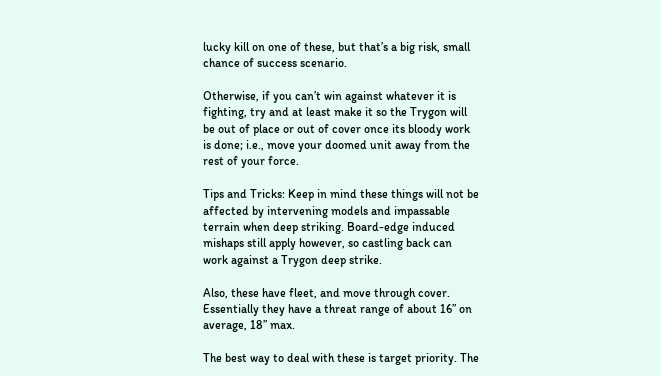lucky kill on one of these, but that’s a big risk, small chance of success scenario.

Otherwise, if you can’t win against whatever it is fighting, try and at least make it so the Trygon will be out of place or out of cover once its bloody work is done; i.e., move your doomed unit away from the rest of your force.

Tips and Tricks: Keep in mind these things will not be affected by intervening models and impassable terrain when deep striking. Board-edge induced mishaps still apply however, so castling back can work against a Trygon deep strike.

Also, these have fleet, and move through cover. Essentially they have a threat range of about 16” on average, 18” max.

The best way to deal with these is target priority. The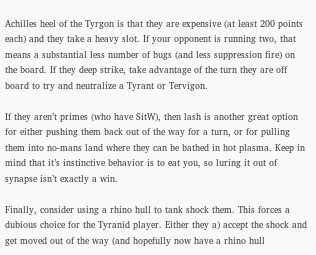Achilles heel of the Tyrgon is that they are expensive (at least 200 points each) and they take a heavy slot. If your opponent is running two, that means a substantial less number of bugs (and less suppression fire) on the board. If they deep strike, take advantage of the turn they are off board to try and neutralize a Tyrant or Tervigon.

If they aren’t primes (who have SitW), then lash is another great option for either pushing them back out of the way for a turn, or for pulling them into no-mans land where they can be bathed in hot plasma. Keep in mind that it’s instinctive behavior is to eat you, so luring it out of synapse isn’t exactly a win.

Finally, consider using a rhino hull to tank shock them. This forces a dubious choice for the Tyranid player. Either they a) accept the shock and get moved out of the way (and hopefully now have a rhino hull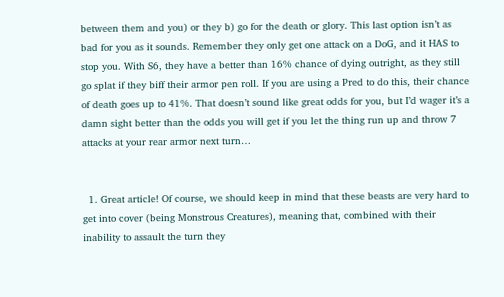between them and you) or they b) go for the death or glory. This last option isn’t as bad for you as it sounds. Remember they only get one attack on a DoG, and it HAS to stop you. With S6, they have a better than 16% chance of dying outright, as they still go splat if they biff their armor pen roll. If you are using a Pred to do this, their chance of death goes up to 41%. That doesn’t sound like great odds for you, but I’d wager it’s a damn sight better than the odds you will get if you let the thing run up and throw 7 attacks at your rear armor next turn…


  1. Great article! Of course, we should keep in mind that these beasts are very hard to get into cover (being Monstrous Creatures), meaning that, combined with their inability to assault the turn they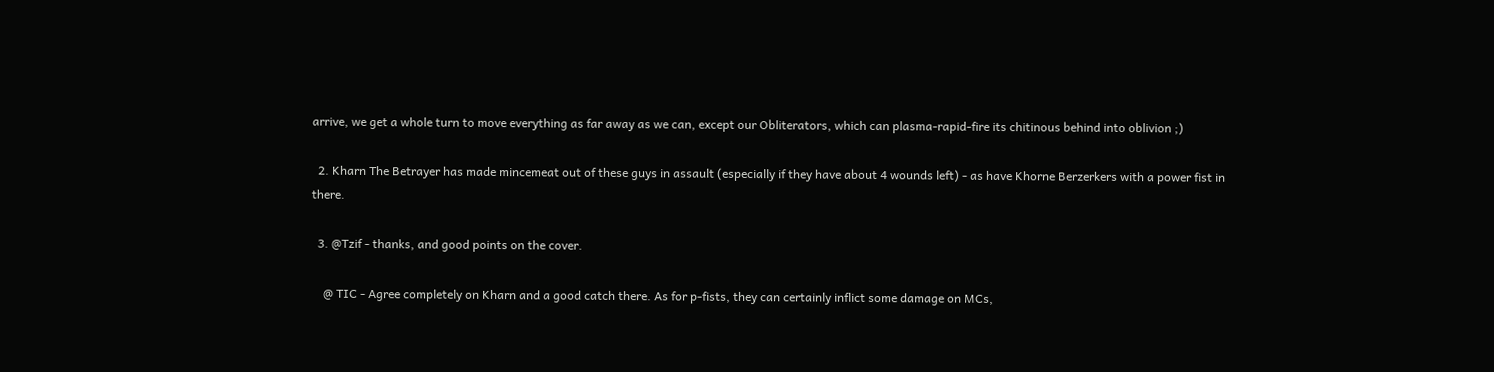arrive, we get a whole turn to move everything as far away as we can, except our Obliterators, which can plasma-rapid-fire its chitinous behind into oblivion ;)

  2. Kharn The Betrayer has made mincemeat out of these guys in assault (especially if they have about 4 wounds left) - as have Khorne Berzerkers with a power fist in there.

  3. @Tzif - thanks, and good points on the cover.

    @ TIC - Agree completely on Kharn and a good catch there. As for p-fists, they can certainly inflict some damage on MCs,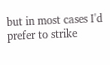but in most cases I'd prefer to strike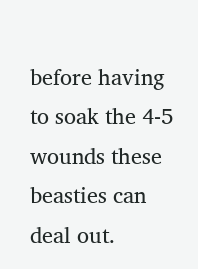before having to soak the 4-5 wounds these beasties can deal out.